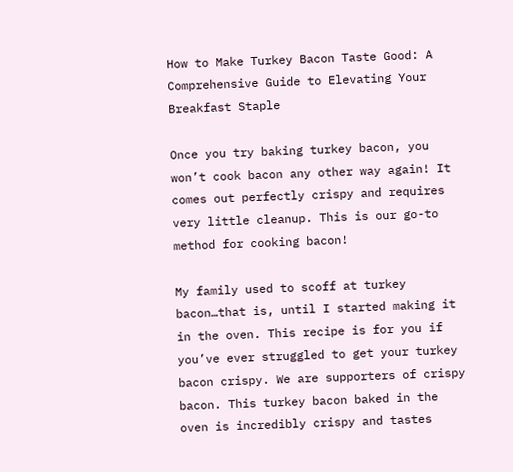How to Make Turkey Bacon Taste Good: A Comprehensive Guide to Elevating Your Breakfast Staple

Once you try baking turkey bacon, you won’t cook bacon any other way again! It comes out perfectly crispy and requires very little cleanup. This is our go-to method for cooking bacon!

My family used to scoff at turkey bacon…that is, until I started making it in the oven. This recipe is for you if you’ve ever struggled to get your turkey bacon crispy. We are supporters of crispy bacon. This turkey bacon baked in the oven is incredibly crispy and tastes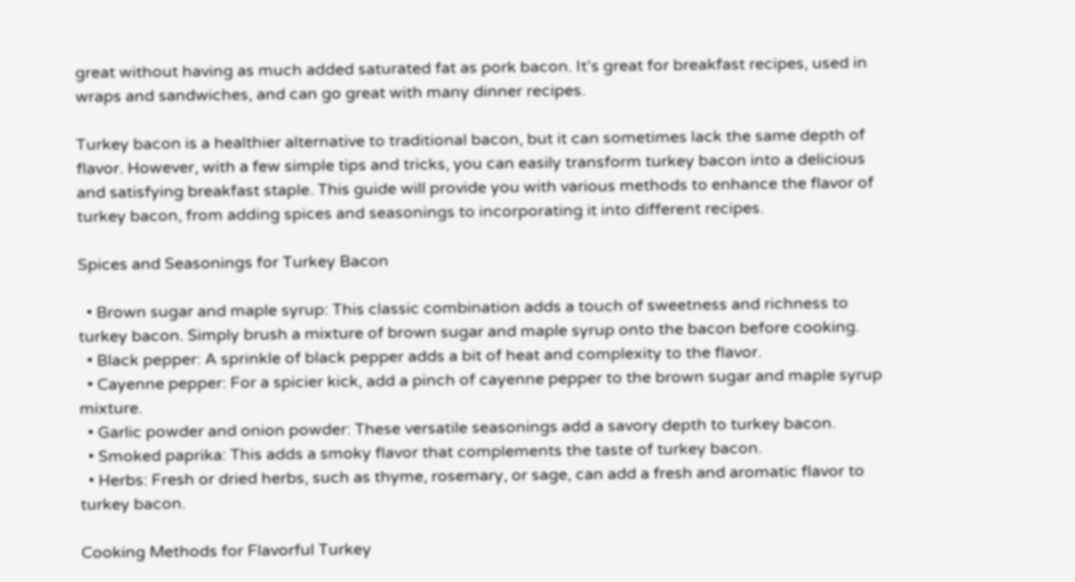great without having as much added saturated fat as pork bacon. It’s great for breakfast recipes, used in wraps and sandwiches, and can go great with many dinner recipes.

Turkey bacon is a healthier alternative to traditional bacon, but it can sometimes lack the same depth of flavor. However, with a few simple tips and tricks, you can easily transform turkey bacon into a delicious and satisfying breakfast staple. This guide will provide you with various methods to enhance the flavor of turkey bacon, from adding spices and seasonings to incorporating it into different recipes.

Spices and Seasonings for Turkey Bacon

  • Brown sugar and maple syrup: This classic combination adds a touch of sweetness and richness to turkey bacon. Simply brush a mixture of brown sugar and maple syrup onto the bacon before cooking.
  • Black pepper: A sprinkle of black pepper adds a bit of heat and complexity to the flavor.
  • Cayenne pepper: For a spicier kick, add a pinch of cayenne pepper to the brown sugar and maple syrup mixture.
  • Garlic powder and onion powder: These versatile seasonings add a savory depth to turkey bacon.
  • Smoked paprika: This adds a smoky flavor that complements the taste of turkey bacon.
  • Herbs: Fresh or dried herbs, such as thyme, rosemary, or sage, can add a fresh and aromatic flavor to turkey bacon.

Cooking Methods for Flavorful Turkey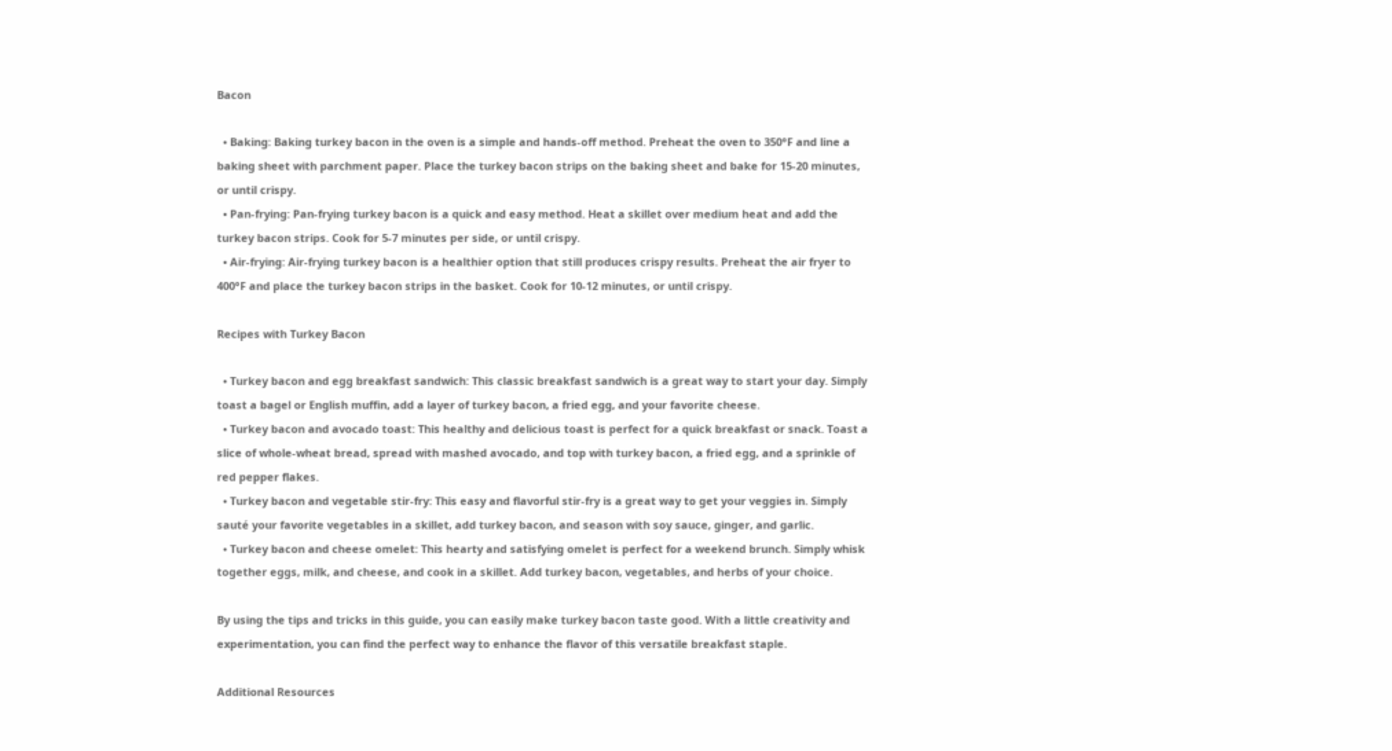Bacon

  • Baking: Baking turkey bacon in the oven is a simple and hands-off method. Preheat the oven to 350°F and line a baking sheet with parchment paper. Place the turkey bacon strips on the baking sheet and bake for 15-20 minutes, or until crispy.
  • Pan-frying: Pan-frying turkey bacon is a quick and easy method. Heat a skillet over medium heat and add the turkey bacon strips. Cook for 5-7 minutes per side, or until crispy.
  • Air-frying: Air-frying turkey bacon is a healthier option that still produces crispy results. Preheat the air fryer to 400°F and place the turkey bacon strips in the basket. Cook for 10-12 minutes, or until crispy.

Recipes with Turkey Bacon

  • Turkey bacon and egg breakfast sandwich: This classic breakfast sandwich is a great way to start your day. Simply toast a bagel or English muffin, add a layer of turkey bacon, a fried egg, and your favorite cheese.
  • Turkey bacon and avocado toast: This healthy and delicious toast is perfect for a quick breakfast or snack. Toast a slice of whole-wheat bread, spread with mashed avocado, and top with turkey bacon, a fried egg, and a sprinkle of red pepper flakes.
  • Turkey bacon and vegetable stir-fry: This easy and flavorful stir-fry is a great way to get your veggies in. Simply sauté your favorite vegetables in a skillet, add turkey bacon, and season with soy sauce, ginger, and garlic.
  • Turkey bacon and cheese omelet: This hearty and satisfying omelet is perfect for a weekend brunch. Simply whisk together eggs, milk, and cheese, and cook in a skillet. Add turkey bacon, vegetables, and herbs of your choice.

By using the tips and tricks in this guide, you can easily make turkey bacon taste good. With a little creativity and experimentation, you can find the perfect way to enhance the flavor of this versatile breakfast staple.

Additional Resources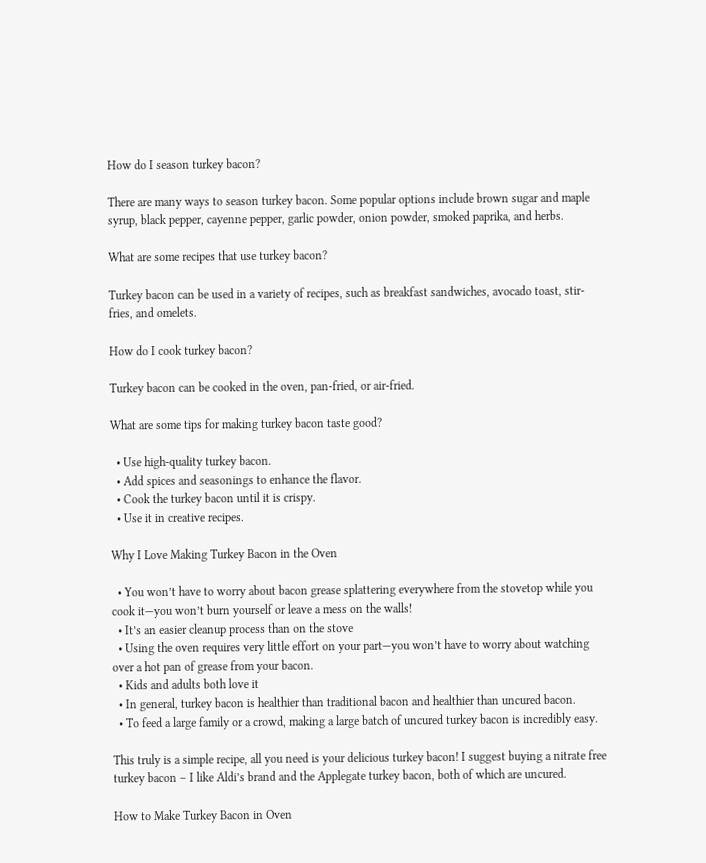How do I season turkey bacon?

There are many ways to season turkey bacon. Some popular options include brown sugar and maple syrup, black pepper, cayenne pepper, garlic powder, onion powder, smoked paprika, and herbs.

What are some recipes that use turkey bacon?

Turkey bacon can be used in a variety of recipes, such as breakfast sandwiches, avocado toast, stir-fries, and omelets.

How do I cook turkey bacon?

Turkey bacon can be cooked in the oven, pan-fried, or air-fried.

What are some tips for making turkey bacon taste good?

  • Use high-quality turkey bacon.
  • Add spices and seasonings to enhance the flavor.
  • Cook the turkey bacon until it is crispy.
  • Use it in creative recipes.

Why I Love Making Turkey Bacon in the Oven

  • You won’t have to worry about bacon grease splattering everywhere from the stovetop while you cook it—you won’t burn yourself or leave a mess on the walls!
  • It’s an easier cleanup process than on the stove
  • Using the oven requires very little effort on your part—you won’t have to worry about watching over a hot pan of grease from your bacon.
  • Kids and adults both love it
  • In general, turkey bacon is healthier than traditional bacon and healthier than uncured bacon.
  • To feed a large family or a crowd, making a large batch of uncured turkey bacon is incredibly easy.

This truly is a simple recipe, all you need is your delicious turkey bacon! I suggest buying a nitrate free turkey bacon – I like Aldi’s brand and the Applegate turkey bacon, both of which are uncured.

How to Make Turkey Bacon in Oven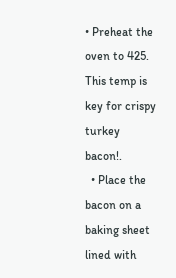• Preheat the oven to 425. This temp is key for crispy turkey bacon!.
  • Place the bacon on a baking sheet lined with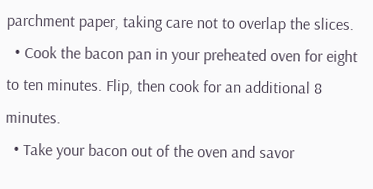parchment paper, taking care not to overlap the slices.
  • Cook the bacon pan in your preheated oven for eight to ten minutes. Flip, then cook for an additional 8 minutes.
  • Take your bacon out of the oven and savor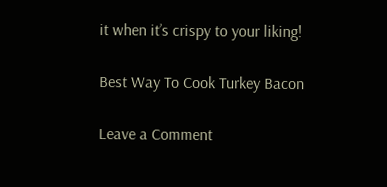it when it’s crispy to your liking!

Best Way To Cook Turkey Bacon

Leave a Comment